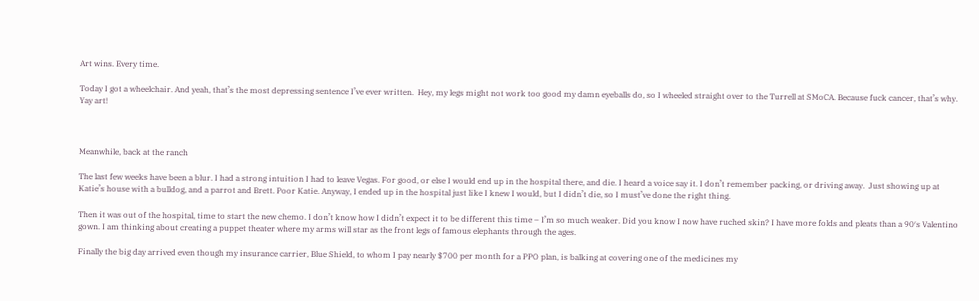Art wins. Every time.

Today I got a wheelchair. And yeah, that’s the most depressing sentence I’ve ever written.  Hey, my legs might not work too good my damn eyeballs do, so I wheeled straight over to the Turrell at SMoCA. Because fuck cancer, that’s why. Yay art!



Meanwhile, back at the ranch

The last few weeks have been a blur. I had a strong intuition I had to leave Vegas. For good, or else I would end up in the hospital there, and die. I heard a voice say it. I don’t remember packing, or driving away.  Just showing up at Katie’s house with a bulldog, and a parrot and Brett. Poor Katie. Anyway, I ended up in the hospital just like I knew I would, but I didn’t die, so I must’ve done the right thing.

Then it was out of the hospital, time to start the new chemo. I don’t know how I didn’t expect it to be different this time – I’m so much weaker. Did you know I now have ruched skin? I have more folds and pleats than a 90′s Valentino gown. I am thinking about creating a puppet theater where my arms will star as the front legs of famous elephants through the ages.

Finally the big day arrived even though my insurance carrier, Blue Shield, to whom I pay nearly $700 per month for a PPO plan, is balking at covering one of the medicines my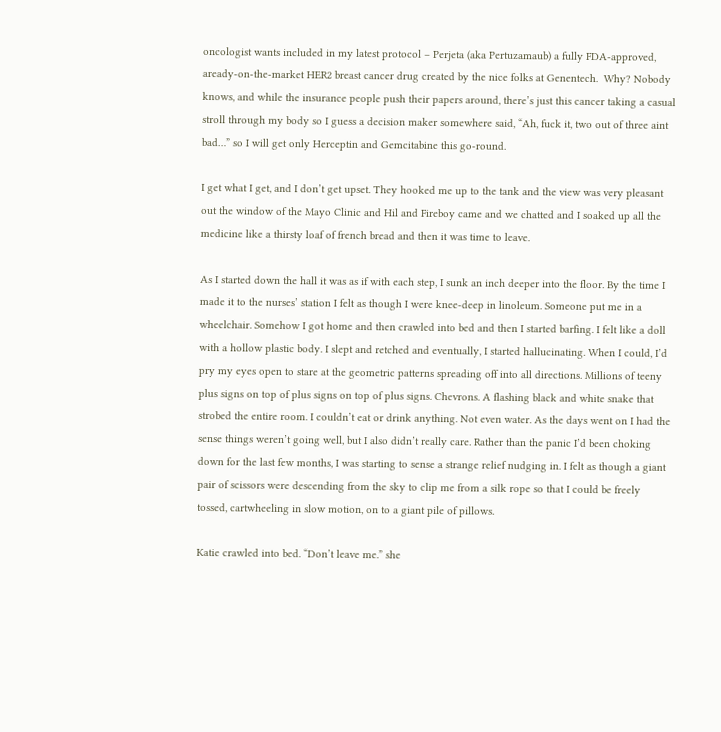oncologist wants included in my latest protocol – Perjeta (aka Pertuzamaub) a fully FDA-approved, aready-on-the-market HER2 breast cancer drug created by the nice folks at Genentech.  Why? Nobody knows, and while the insurance people push their papers around, there’s just this cancer taking a casual stroll through my body so I guess a decision maker somewhere said, “Ah, fuck it, two out of three aint bad…” so I will get only Herceptin and Gemcitabine this go-round.

I get what I get, and I don’t get upset. They hooked me up to the tank and the view was very pleasant out the window of the Mayo Clinic and Hil and Fireboy came and we chatted and I soaked up all the medicine like a thirsty loaf of french bread and then it was time to leave.

As I started down the hall it was as if with each step, I sunk an inch deeper into the floor. By the time I made it to the nurses’ station I felt as though I were knee-deep in linoleum. Someone put me in a wheelchair. Somehow I got home and then crawled into bed and then I started barfing. I felt like a doll with a hollow plastic body. I slept and retched and eventually, I started hallucinating. When I could, I’d pry my eyes open to stare at the geometric patterns spreading off into all directions. Millions of teeny plus signs on top of plus signs on top of plus signs. Chevrons. A flashing black and white snake that strobed the entire room. I couldn’t eat or drink anything. Not even water. As the days went on I had the sense things weren’t going well, but I also didn’t really care. Rather than the panic I’d been choking down for the last few months, I was starting to sense a strange relief nudging in. I felt as though a giant pair of scissors were descending from the sky to clip me from a silk rope so that I could be freely tossed, cartwheeling in slow motion, on to a giant pile of pillows.

Katie crawled into bed. “Don’t leave me.” she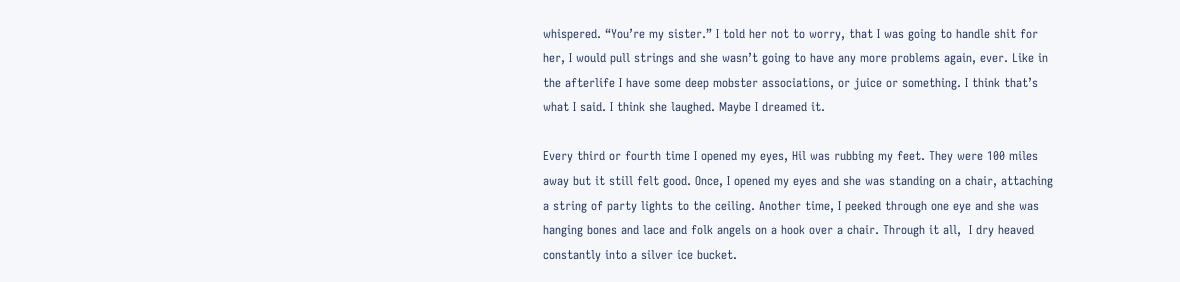whispered. “You’re my sister.” I told her not to worry, that I was going to handle shit for her, I would pull strings and she wasn’t going to have any more problems again, ever. Like in the afterlife I have some deep mobster associations, or juice or something. I think that’s what I said. I think she laughed. Maybe I dreamed it.

Every third or fourth time I opened my eyes, Hil was rubbing my feet. They were 100 miles away but it still felt good. Once, I opened my eyes and she was standing on a chair, attaching a string of party lights to the ceiling. Another time, I peeked through one eye and she was hanging bones and lace and folk angels on a hook over a chair. Through it all,  I dry heaved constantly into a silver ice bucket.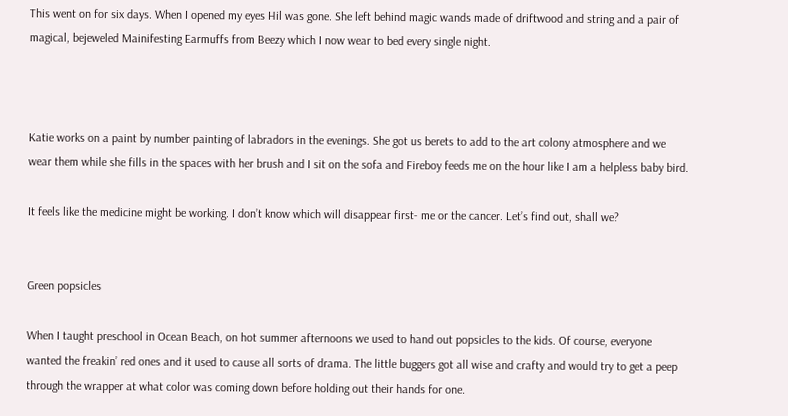This went on for six days. When I opened my eyes Hil was gone. She left behind magic wands made of driftwood and string and a pair of magical, bejeweled Mainifesting Earmuffs from Beezy which I now wear to bed every single night.



Katie works on a paint by number painting of labradors in the evenings. She got us berets to add to the art colony atmosphere and we wear them while she fills in the spaces with her brush and I sit on the sofa and Fireboy feeds me on the hour like I am a helpless baby bird.

It feels like the medicine might be working. I don’t know which will disappear first- me or the cancer. Let’s find out, shall we?


Green popsicles

When I taught preschool in Ocean Beach, on hot summer afternoons we used to hand out popsicles to the kids. Of course, everyone wanted the freakin’ red ones and it used to cause all sorts of drama. The little buggers got all wise and crafty and would try to get a peep through the wrapper at what color was coming down before holding out their hands for one.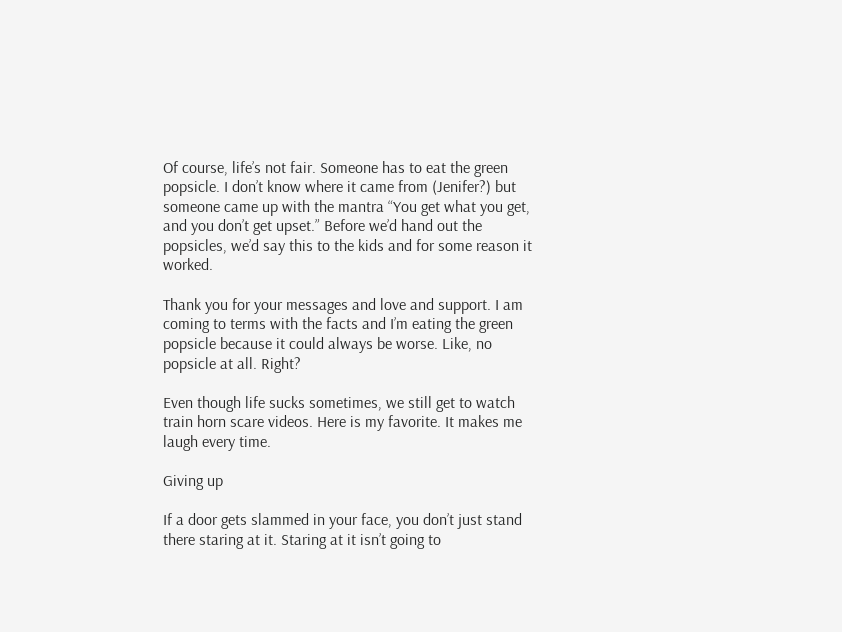Of course, life’s not fair. Someone has to eat the green popsicle. I don’t know where it came from (Jenifer?) but someone came up with the mantra “You get what you get, and you don’t get upset.” Before we’d hand out the popsicles, we’d say this to the kids and for some reason it worked.

Thank you for your messages and love and support. I am coming to terms with the facts and I’m eating the green popsicle because it could always be worse. Like, no popsicle at all. Right?

Even though life sucks sometimes, we still get to watch train horn scare videos. Here is my favorite. It makes me laugh every time.

Giving up

If a door gets slammed in your face, you don’t just stand there staring at it. Staring at it isn’t going to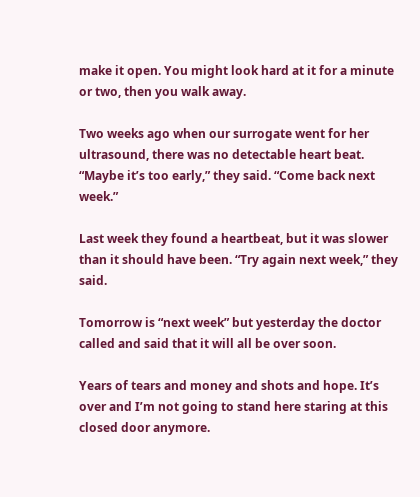make it open. You might look hard at it for a minute or two, then you walk away.

Two weeks ago when our surrogate went for her ultrasound, there was no detectable heart beat. “Maybe it’s too early,” they said. “Come back next week.”

Last week they found a heartbeat, but it was slower than it should have been. “Try again next week,” they said.

Tomorrow is “next week” but yesterday the doctor called and said that it will all be over soon.

Years of tears and money and shots and hope. It’s over and I’m not going to stand here staring at this closed door anymore.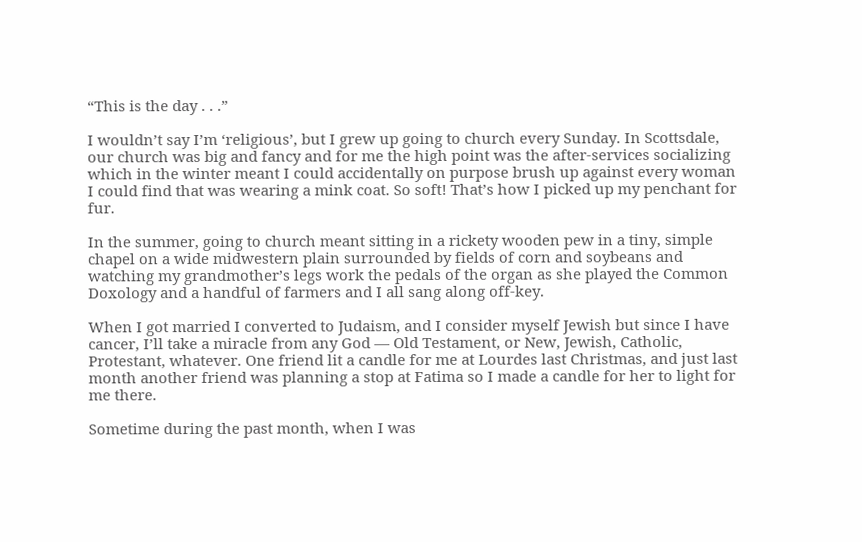“This is the day . . .”

I wouldn’t say I’m ‘religious’, but I grew up going to church every Sunday. In Scottsdale, our church was big and fancy and for me the high point was the after-services socializing which in the winter meant I could accidentally on purpose brush up against every woman I could find that was wearing a mink coat. So soft! That’s how I picked up my penchant for fur.

In the summer, going to church meant sitting in a rickety wooden pew in a tiny, simple chapel on a wide midwestern plain surrounded by fields of corn and soybeans and watching my grandmother’s legs work the pedals of the organ as she played the Common Doxology and a handful of farmers and I all sang along off-key.

When I got married I converted to Judaism, and I consider myself Jewish but since I have cancer, I’ll take a miracle from any God — Old Testament, or New, Jewish, Catholic, Protestant, whatever. One friend lit a candle for me at Lourdes last Christmas, and just last month another friend was planning a stop at Fatima so I made a candle for her to light for me there.

Sometime during the past month, when I was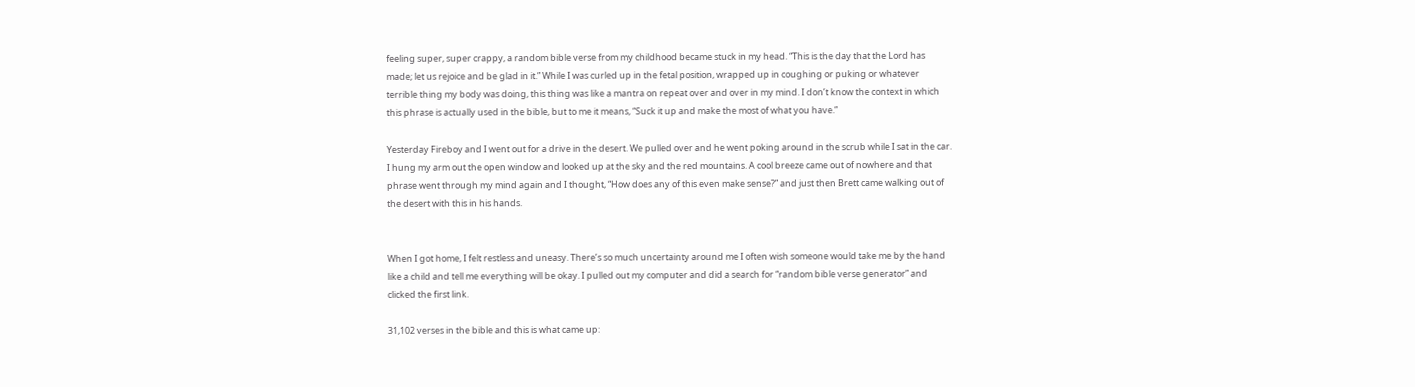feeling super, super crappy, a random bible verse from my childhood became stuck in my head. “This is the day that the Lord has made; let us rejoice and be glad in it.” While I was curled up in the fetal position, wrapped up in coughing or puking or whatever terrible thing my body was doing, this thing was like a mantra on repeat over and over in my mind. I don’t know the context in which this phrase is actually used in the bible, but to me it means, “Suck it up and make the most of what you have.”

Yesterday Fireboy and I went out for a drive in the desert. We pulled over and he went poking around in the scrub while I sat in the car. I hung my arm out the open window and looked up at the sky and the red mountains. A cool breeze came out of nowhere and that phrase went through my mind again and I thought, “How does any of this even make sense?” and just then Brett came walking out of the desert with this in his hands.


When I got home, I felt restless and uneasy. There’s so much uncertainty around me I often wish someone would take me by the hand like a child and tell me everything will be okay. I pulled out my computer and did a search for “random bible verse generator” and clicked the first link.

31,102 verses in the bible and this is what came up: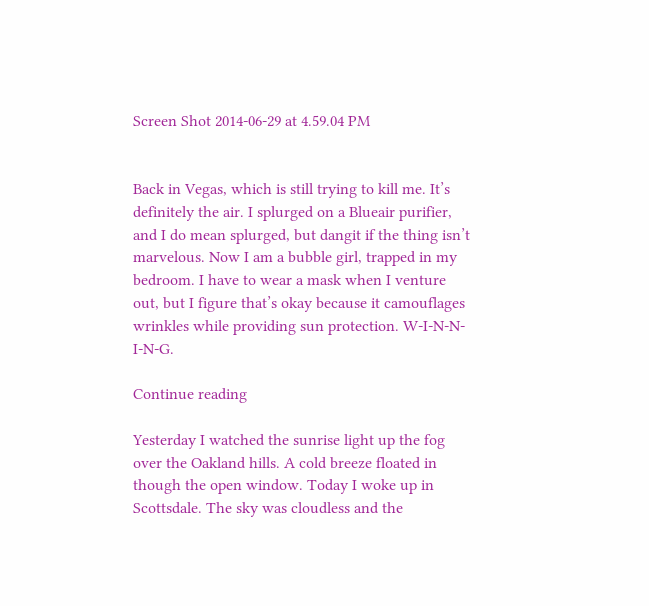Screen Shot 2014-06-29 at 4.59.04 PM


Back in Vegas, which is still trying to kill me. It’s definitely the air. I splurged on a Blueair purifier, and I do mean splurged, but dangit if the thing isn’t marvelous. Now I am a bubble girl, trapped in my bedroom. I have to wear a mask when I venture out, but I figure that’s okay because it camouflages wrinkles while providing sun protection. W-I-N-N-I-N-G.

Continue reading

Yesterday I watched the sunrise light up the fog over the Oakland hills. A cold breeze floated in though the open window. Today I woke up in Scottsdale. The sky was cloudless and the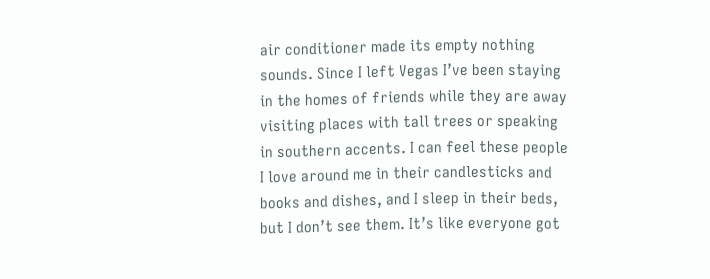air conditioner made its empty nothing sounds. Since I left Vegas I’ve been staying in the homes of friends while they are away visiting places with tall trees or speaking in southern accents. I can feel these people I love around me in their candlesticks and books and dishes, and I sleep in their beds, but I don’t see them. It’s like everyone got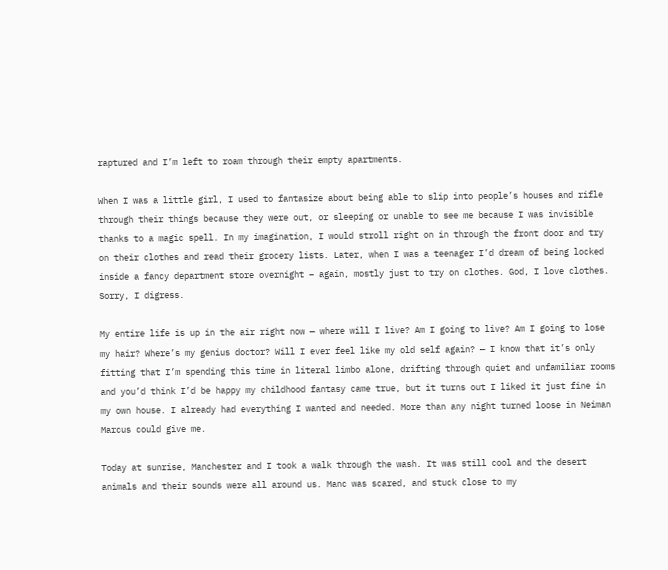raptured and I’m left to roam through their empty apartments.

When I was a little girl, I used to fantasize about being able to slip into people’s houses and rifle through their things because they were out, or sleeping or unable to see me because I was invisible thanks to a magic spell. In my imagination, I would stroll right on in through the front door and try on their clothes and read their grocery lists. Later, when I was a teenager I’d dream of being locked inside a fancy department store overnight – again, mostly just to try on clothes. God, I love clothes. Sorry, I digress.

My entire life is up in the air right now — where will I live? Am I going to live? Am I going to lose my hair? Where’s my genius doctor? Will I ever feel like my old self again? — I know that it’s only fitting that I’m spending this time in literal limbo alone, drifting through quiet and unfamiliar rooms and you’d think I’d be happy my childhood fantasy came true, but it turns out I liked it just fine in my own house. I already had everything I wanted and needed. More than any night turned loose in Neiman Marcus could give me.

Today at sunrise, Manchester and I took a walk through the wash. It was still cool and the desert animals and their sounds were all around us. Manc was scared, and stuck close to my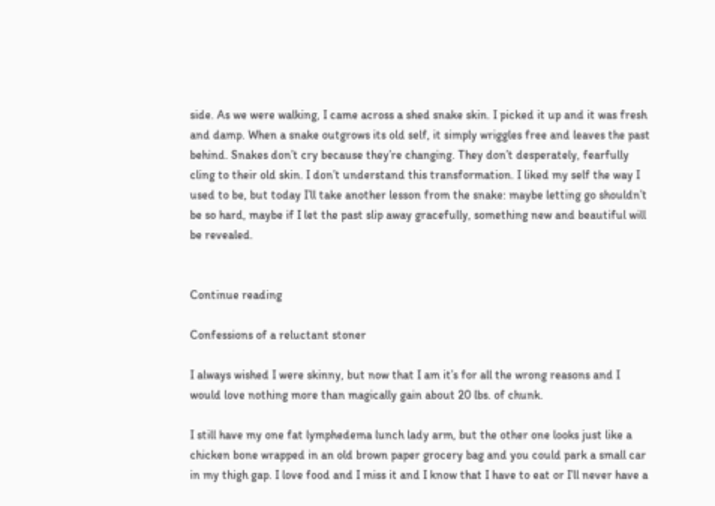side. As we were walking, I came across a shed snake skin. I picked it up and it was fresh and damp. When a snake outgrows its old self, it simply wriggles free and leaves the past behind. Snakes don’t cry because they’re changing. They don’t desperately, fearfully cling to their old skin. I don’t understand this transformation. I liked my self the way I used to be, but today I’ll take another lesson from the snake: maybe letting go shouldn’t be so hard, maybe if I let the past slip away gracefully, something new and beautiful will be revealed.


Continue reading

Confessions of a reluctant stoner

I always wished I were skinny, but now that I am it’s for all the wrong reasons and I would love nothing more than magically gain about 20 lbs. of chunk.

I still have my one fat lymphedema lunch lady arm, but the other one looks just like a chicken bone wrapped in an old brown paper grocery bag and you could park a small car in my thigh gap. I love food and I miss it and I know that I have to eat or I’ll never have a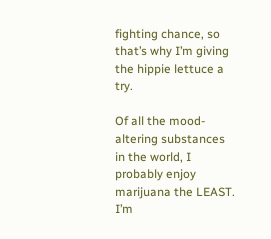fighting chance, so that’s why I’m giving the hippie lettuce a try.

Of all the mood-altering substances in the world, I probably enjoy marijuana the LEAST. I’m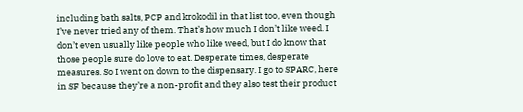including bath salts, PCP and krokodil in that list too, even though I’ve never tried any of them. That’s how much I don’t like weed. I don’t even usually like people who like weed, but I do know that those people sure do love to eat. Desperate times, desperate measures. So I went on down to the dispensary. I go to SPARC, here in SF because they’re a non-profit and they also test their product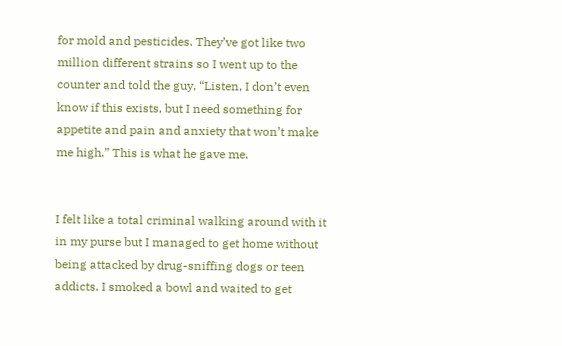for mold and pesticides. They’ve got like two million different strains so I went up to the counter and told the guy, “Listen, I don’t even know if this exists, but I need something for appetite and pain and anxiety that won’t make me high.” This is what he gave me.


I felt like a total criminal walking around with it in my purse but I managed to get home without being attacked by drug-sniffing dogs or teen addicts. I smoked a bowl and waited to get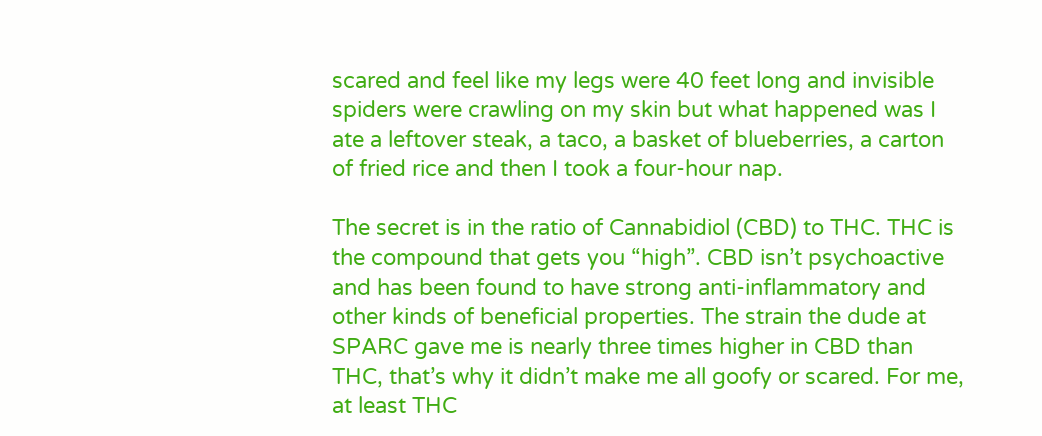scared and feel like my legs were 40 feet long and invisible spiders were crawling on my skin but what happened was I ate a leftover steak, a taco, a basket of blueberries, a carton of fried rice and then I took a four-hour nap.

The secret is in the ratio of Cannabidiol (CBD) to THC. THC is the compound that gets you “high”. CBD isn’t psychoactive and has been found to have strong anti-inflammatory and other kinds of beneficial properties. The strain the dude at SPARC gave me is nearly three times higher in CBD than THC, that’s why it didn’t make me all goofy or scared. For me, at least THC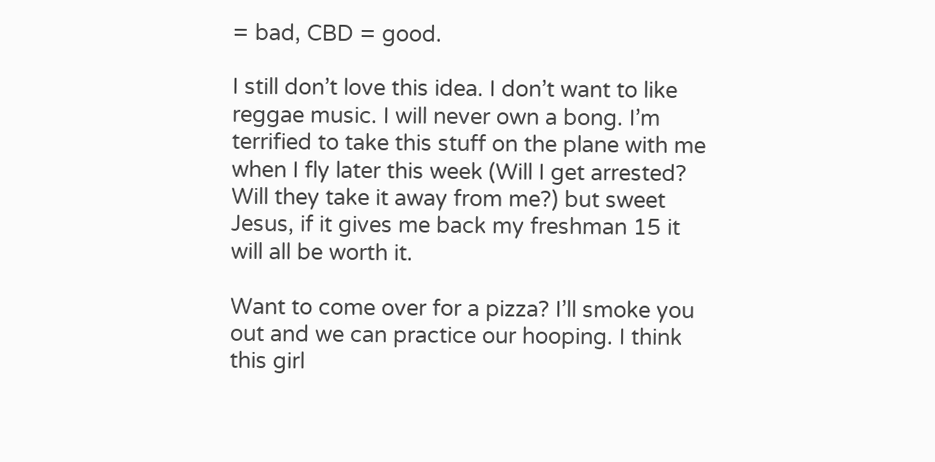= bad, CBD = good.

I still don’t love this idea. I don’t want to like reggae music. I will never own a bong. I’m terrified to take this stuff on the plane with me when I fly later this week (Will I get arrested? Will they take it away from me?) but sweet Jesus, if it gives me back my freshman 15 it will all be worth it.

Want to come over for a pizza? I’ll smoke you out and we can practice our hooping. I think this girl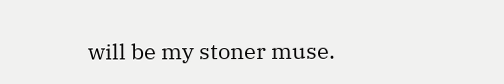will be my stoner muse.